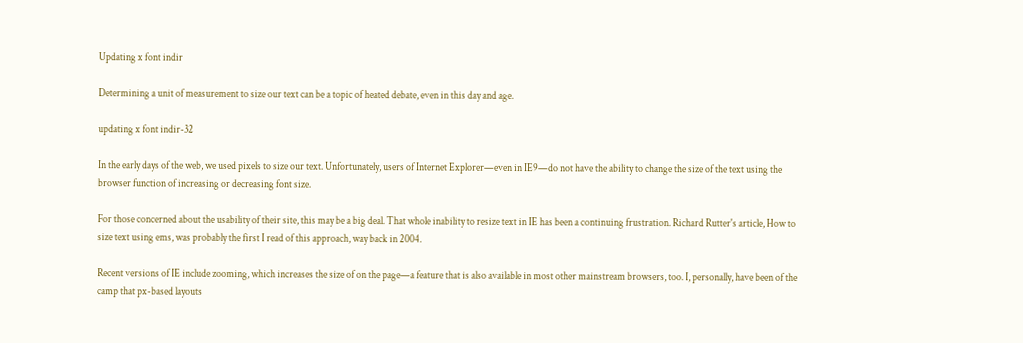Updating x font indir

Determining a unit of measurement to size our text can be a topic of heated debate, even in this day and age.

updating x font indir-32

In the early days of the web, we used pixels to size our text. Unfortunately, users of Internet Explorer—even in IE9—do not have the ability to change the size of the text using the browser function of increasing or decreasing font size.

For those concerned about the usability of their site, this may be a big deal. That whole inability to resize text in IE has been a continuing frustration. Richard Rutter's article, How to size text using ems, was probably the first I read of this approach, way back in 2004.

Recent versions of IE include zooming, which increases the size of on the page—a feature that is also available in most other mainstream browsers, too. I, personally, have been of the camp that px-based layouts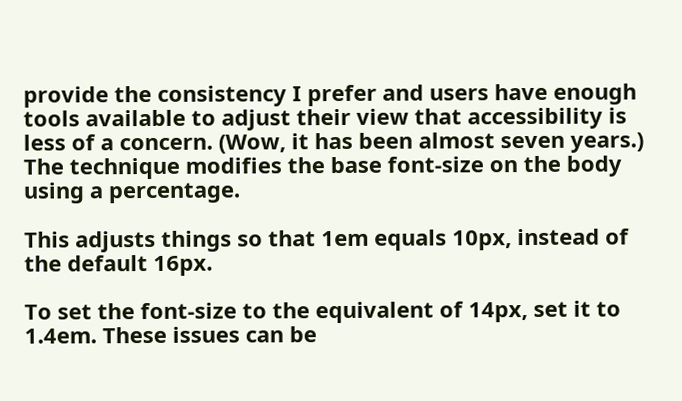provide the consistency I prefer and users have enough tools available to adjust their view that accessibility is less of a concern. (Wow, it has been almost seven years.) The technique modifies the base font-size on the body using a percentage.

This adjusts things so that 1em equals 10px, instead of the default 16px.

To set the font-size to the equivalent of 14px, set it to 1.4em. These issues can be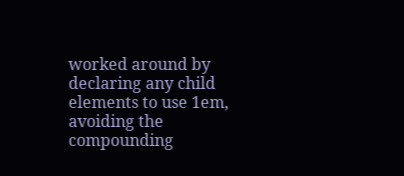worked around by declaring any child elements to use 1em, avoiding the compounding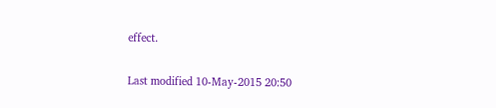effect.

Last modified 10-May-2015 20:50